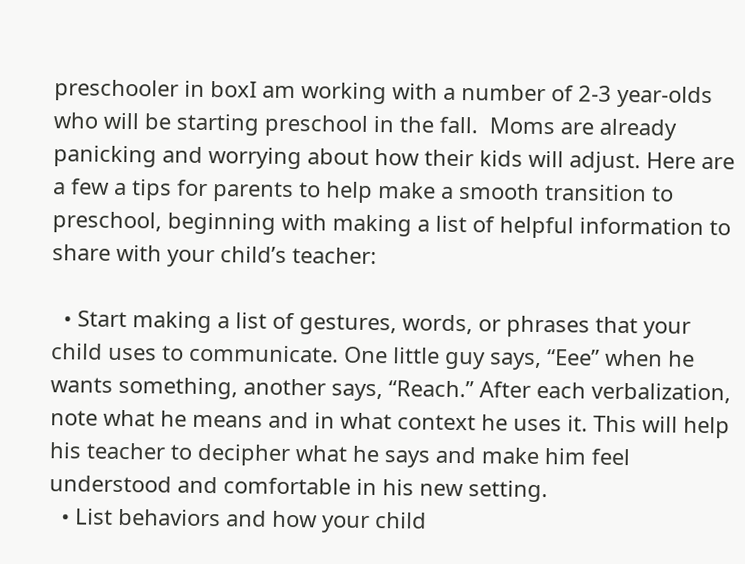preschooler in boxI am working with a number of 2-3 year-olds who will be starting preschool in the fall.  Moms are already panicking and worrying about how their kids will adjust. Here are a few a tips for parents to help make a smooth transition to preschool, beginning with making a list of helpful information to share with your child’s teacher:

  • Start making a list of gestures, words, or phrases that your child uses to communicate. One little guy says, “Eee” when he wants something, another says, “Reach.” After each verbalization, note what he means and in what context he uses it. This will help his teacher to decipher what he says and make him feel understood and comfortable in his new setting.
  • List behaviors and how your child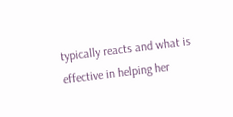typically reacts and what is effective in helping her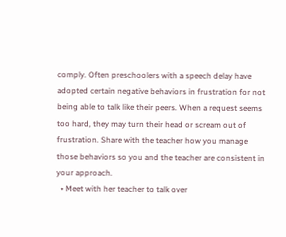comply. Often preschoolers with a speech delay have adopted certain negative behaviors in frustration for not being able to talk like their peers. When a request seems too hard, they may turn their head or scream out of frustration. Share with the teacher how you manage those behaviors so you and the teacher are consistent in your approach.
  • Meet with her teacher to talk over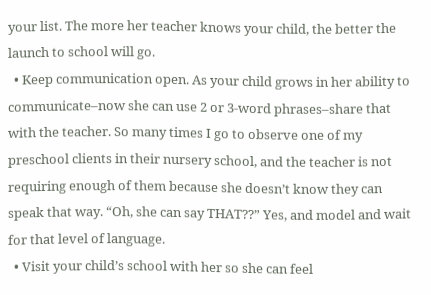your list. The more her teacher knows your child, the better the launch to school will go.
  • Keep communication open. As your child grows in her ability to communicate–now she can use 2 or 3-word phrases–share that with the teacher. So many times I go to observe one of my preschool clients in their nursery school, and the teacher is not requiring enough of them because she doesn’t know they can speak that way. “Oh, she can say THAT??” Yes, and model and wait for that level of language.
  • Visit your child’s school with her so she can feel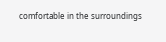comfortable in the surroundings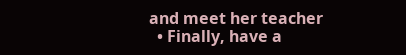and meet her teacher
  • Finally, have a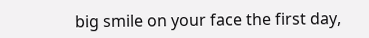big smile on your face the first day,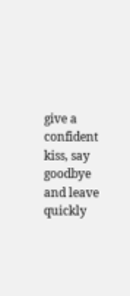give a confident kiss, say goodbye and leave quickly